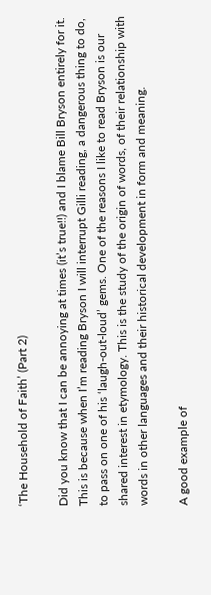‘The Household of Faith’ (Part 2)

Did you know that I can be annoying at times (it’s true!!) and I blame Bill Bryson entirely for it. This is because when I’m reading Bryson I will interrupt Gilli reading, a dangerous thing to do, to pass on one of his ‘laugh-out-loud’ gems. One of the reasons I like to read Bryson is our shared interest in etymology. This is the study of the origin of words, of their relationship with words in other languages and their historical development in form and meaning.

A good example of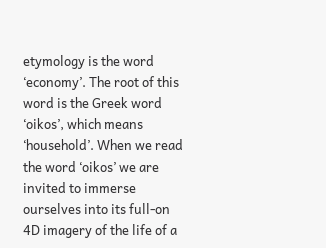etymology is the word ‘economy’. The root of this word is the Greek word ‘oikos’, which means ‘household’. When we read the word ‘oikos’ we are invited to immerse ourselves into its full-on 4D imagery of the life of a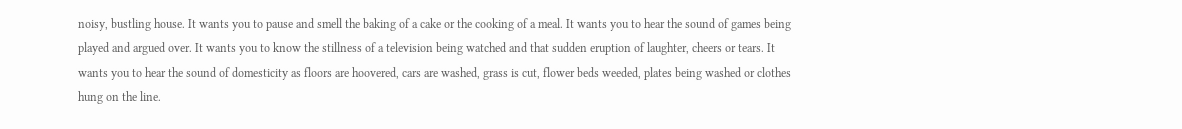noisy, bustling house. It wants you to pause and smell the baking of a cake or the cooking of a meal. It wants you to hear the sound of games being played and argued over. It wants you to know the stillness of a television being watched and that sudden eruption of laughter, cheers or tears. It wants you to hear the sound of domesticity as floors are hoovered, cars are washed, grass is cut, flower beds weeded, plates being washed or clothes hung on the line.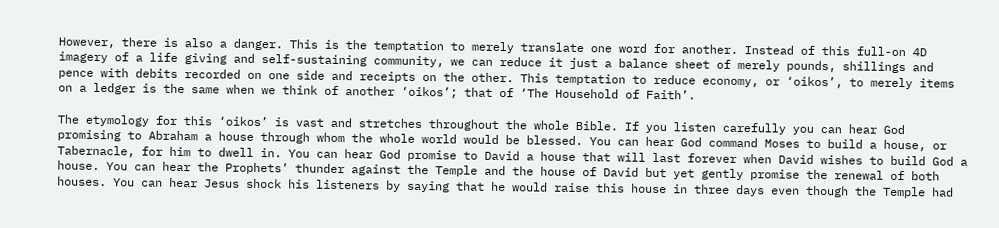However, there is also a danger. This is the temptation to merely translate one word for another. Instead of this full-on 4D imagery of a life giving and self-sustaining community, we can reduce it just a balance sheet of merely pounds, shillings and pence with debits recorded on one side and receipts on the other. This temptation to reduce economy, or ‘oikos’, to merely items on a ledger is the same when we think of another ‘oikos’; that of ‘The Household of Faith’.

The etymology for this ‘oikos’ is vast and stretches throughout the whole Bible. If you listen carefully you can hear God promising to Abraham a house through whom the whole world would be blessed. You can hear God command Moses to build a house, or Tabernacle, for him to dwell in. You can hear God promise to David a house that will last forever when David wishes to build God a house. You can hear the Prophets’ thunder against the Temple and the house of David but yet gently promise the renewal of both houses. You can hear Jesus shock his listeners by saying that he would raise this house in three days even though the Temple had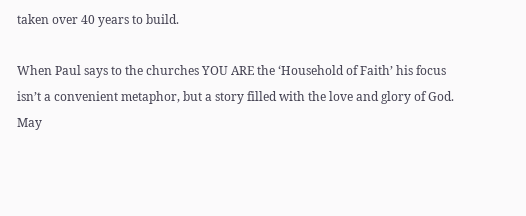taken over 40 years to build.

When Paul says to the churches YOU ARE the ‘Household of Faith’ his focus isn’t a convenient metaphor, but a story filled with the love and glory of God. May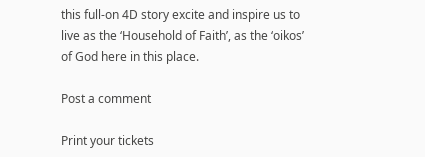this full-on 4D story excite and inspire us to live as the ‘Household of Faith’, as the ‘oikos’ of God here in this place.

Post a comment

Print your tickets